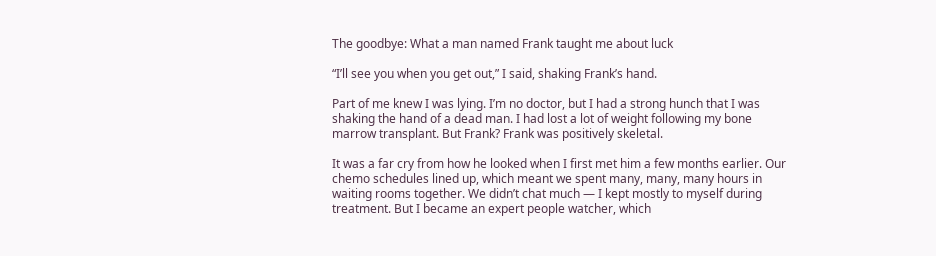The goodbye: What a man named Frank taught me about luck

“I’ll see you when you get out,” I said, shaking Frank’s hand.

Part of me knew I was lying. I’m no doctor, but I had a strong hunch that I was shaking the hand of a dead man. I had lost a lot of weight following my bone marrow transplant. But Frank? Frank was positively skeletal.

It was a far cry from how he looked when I first met him a few months earlier. Our chemo schedules lined up, which meant we spent many, many, many hours in waiting rooms together. We didn’t chat much — I kept mostly to myself during treatment. But I became an expert people watcher, which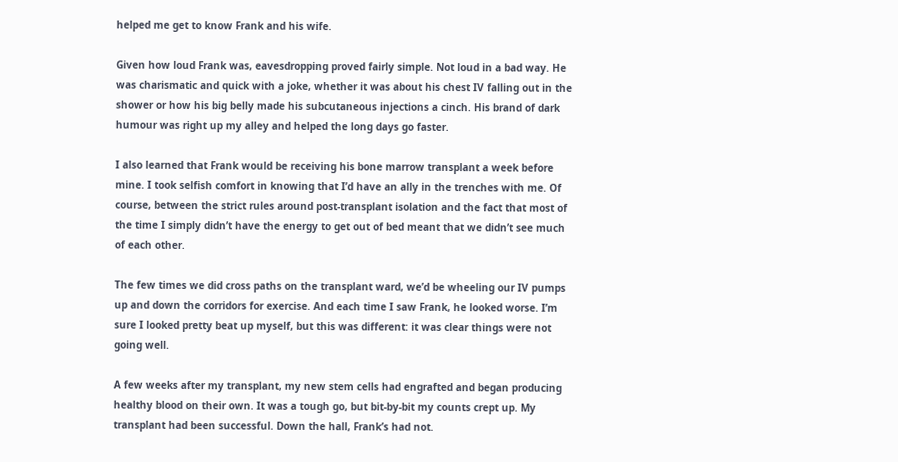helped me get to know Frank and his wife.

Given how loud Frank was, eavesdropping proved fairly simple. Not loud in a bad way. He was charismatic and quick with a joke, whether it was about his chest IV falling out in the shower or how his big belly made his subcutaneous injections a cinch. His brand of dark humour was right up my alley and helped the long days go faster.

I also learned that Frank would be receiving his bone marrow transplant a week before mine. I took selfish comfort in knowing that I’d have an ally in the trenches with me. Of course, between the strict rules around post-transplant isolation and the fact that most of the time I simply didn’t have the energy to get out of bed meant that we didn’t see much of each other.

The few times we did cross paths on the transplant ward, we’d be wheeling our IV pumps up and down the corridors for exercise. And each time I saw Frank, he looked worse. I’m sure I looked pretty beat up myself, but this was different: it was clear things were not going well.

A few weeks after my transplant, my new stem cells had engrafted and began producing healthy blood on their own. It was a tough go, but bit-by-bit my counts crept up. My transplant had been successful. Down the hall, Frank’s had not.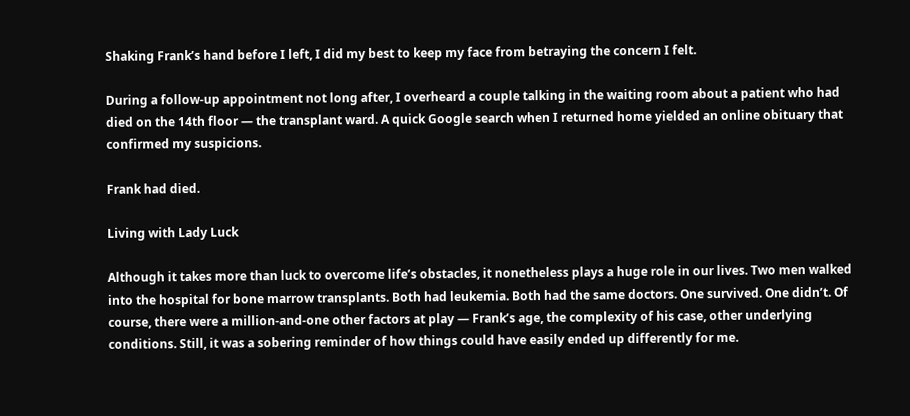Shaking Frank’s hand before I left, I did my best to keep my face from betraying the concern I felt.

During a follow-up appointment not long after, I overheard a couple talking in the waiting room about a patient who had died on the 14th floor — the transplant ward. A quick Google search when I returned home yielded an online obituary that confirmed my suspicions.

Frank had died.

Living with Lady Luck

Although it takes more than luck to overcome life’s obstacles, it nonetheless plays a huge role in our lives. Two men walked into the hospital for bone marrow transplants. Both had leukemia. Both had the same doctors. One survived. One didn’t. Of course, there were a million-and-one other factors at play — Frank’s age, the complexity of his case, other underlying conditions. Still, it was a sobering reminder of how things could have easily ended up differently for me.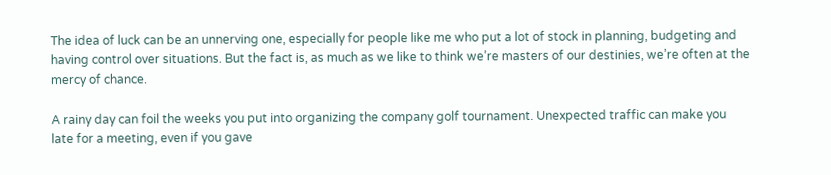The idea of luck can be an unnerving one, especially for people like me who put a lot of stock in planning, budgeting and having control over situations. But the fact is, as much as we like to think we’re masters of our destinies, we’re often at the mercy of chance.

A rainy day can foil the weeks you put into organizing the company golf tournament. Unexpected traffic can make you late for a meeting, even if you gave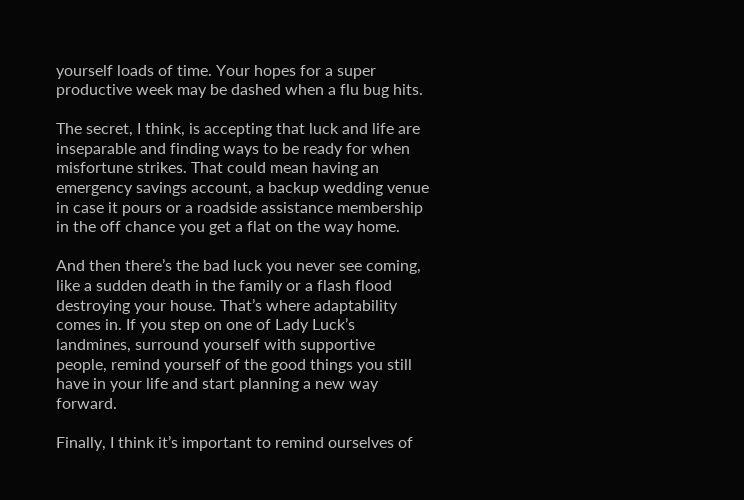yourself loads of time. Your hopes for a super productive week may be dashed when a flu bug hits.

The secret, I think, is accepting that luck and life are inseparable and finding ways to be ready for when misfortune strikes. That could mean having an emergency savings account, a backup wedding venue in case it pours or a roadside assistance membership in the off chance you get a flat on the way home.

And then there’s the bad luck you never see coming, like a sudden death in the family or a flash flood destroying your house. That’s where adaptability comes in. If you step on one of Lady Luck’s landmines, surround yourself with supportive people, remind yourself of the good things you still have in your life and start planning a new way forward.

Finally, I think it’s important to remind ourselves of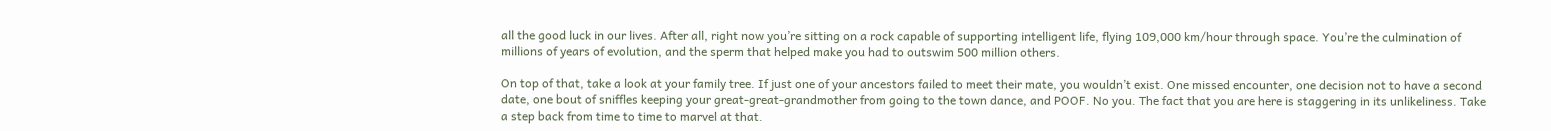all the good luck in our lives. After all, right now you’re sitting on a rock capable of supporting intelligent life, flying 109,000 km/hour through space. You’re the culmination of millions of years of evolution, and the sperm that helped make you had to outswim 500 million others.

On top of that, take a look at your family tree. If just one of your ancestors failed to meet their mate, you wouldn’t exist. One missed encounter, one decision not to have a second date, one bout of sniffles keeping your great-great-grandmother from going to the town dance, and POOF. No you. The fact that you are here is staggering in its unlikeliness. Take a step back from time to time to marvel at that.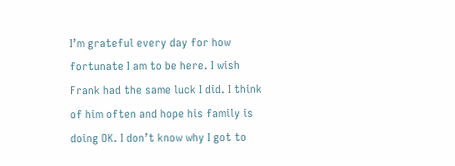I’m grateful every day for how fortunate I am to be here. I wish Frank had the same luck I did. I think of him often and hope his family is doing OK. I don’t know why I got to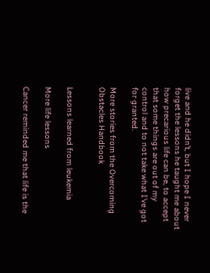live and he didn’t, but I hope I never forget the lessons he taught me about how precarious life can be, to accept that some things are out of my control and to not take what I’ve got for granted.

More stories from the Overcoming Obstacles Handbook


Lessons learned from leukemia

More life lessons

Cancer reminded me that life is the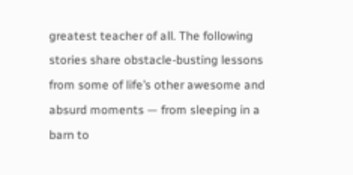greatest teacher of all. The following stories share obstacle-busting lessons from some of life’s other awesome and absurd moments — from sleeping in a barn to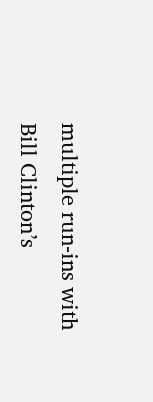multiple run-ins with Bill Clinton’s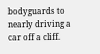bodyguards to nearly driving a car off a cliff.